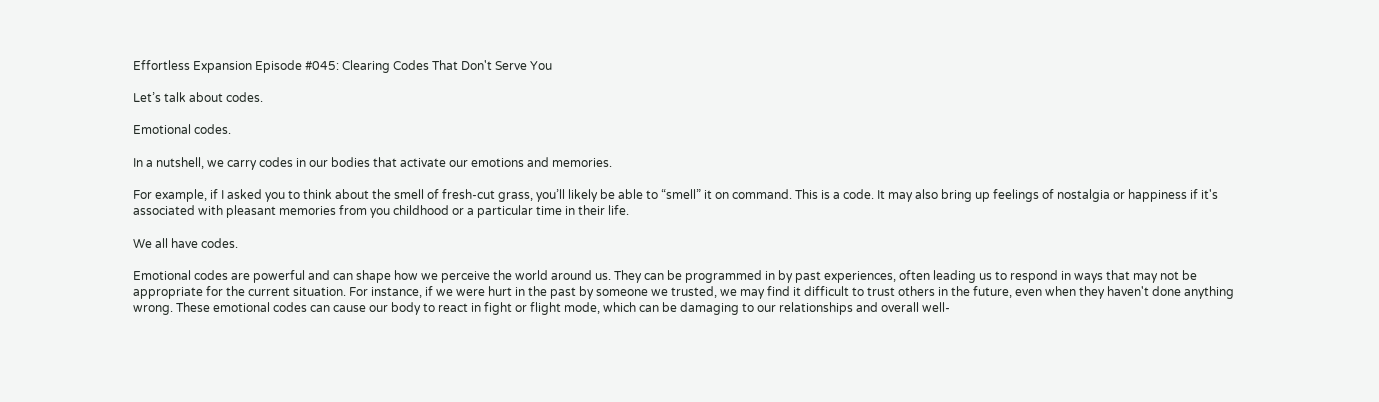Effortless Expansion Episode #045: Clearing Codes That Don't Serve You

Let’s talk about codes.

Emotional codes.

In a nutshell, we carry codes in our bodies that activate our emotions and memories.

For example, if I asked you to think about the smell of fresh-cut grass, you’ll likely be able to “smell” it on command. This is a code. It may also bring up feelings of nostalgia or happiness if it's associated with pleasant memories from you childhood or a particular time in their life.

We all have codes.

Emotional codes are powerful and can shape how we perceive the world around us. They can be programmed in by past experiences, often leading us to respond in ways that may not be appropriate for the current situation. For instance, if we were hurt in the past by someone we trusted, we may find it difficult to trust others in the future, even when they haven't done anything wrong. These emotional codes can cause our body to react in fight or flight mode, which can be damaging to our relationships and overall well-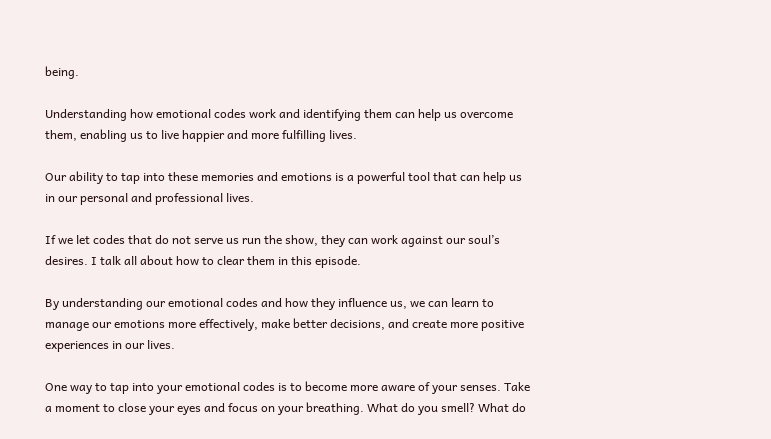being.

Understanding how emotional codes work and identifying them can help us overcome them, enabling us to live happier and more fulfilling lives.

Our ability to tap into these memories and emotions is a powerful tool that can help us in our personal and professional lives.

If we let codes that do not serve us run the show, they can work against our soul’s desires. I talk all about how to clear them in this episode.

By understanding our emotional codes and how they influence us, we can learn to manage our emotions more effectively, make better decisions, and create more positive experiences in our lives.

One way to tap into your emotional codes is to become more aware of your senses. Take a moment to close your eyes and focus on your breathing. What do you smell? What do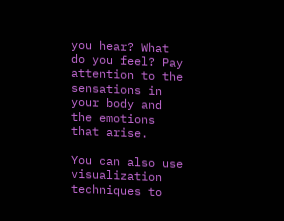you hear? What do you feel? Pay attention to the sensations in your body and the emotions that arise.

You can also use visualization techniques to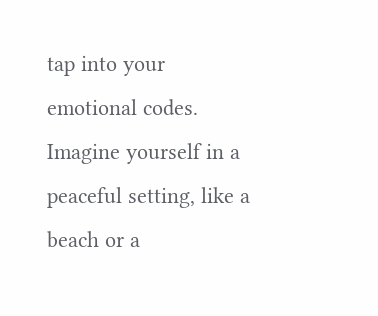tap into your emotional codes. Imagine yourself in a peaceful setting, like a beach or a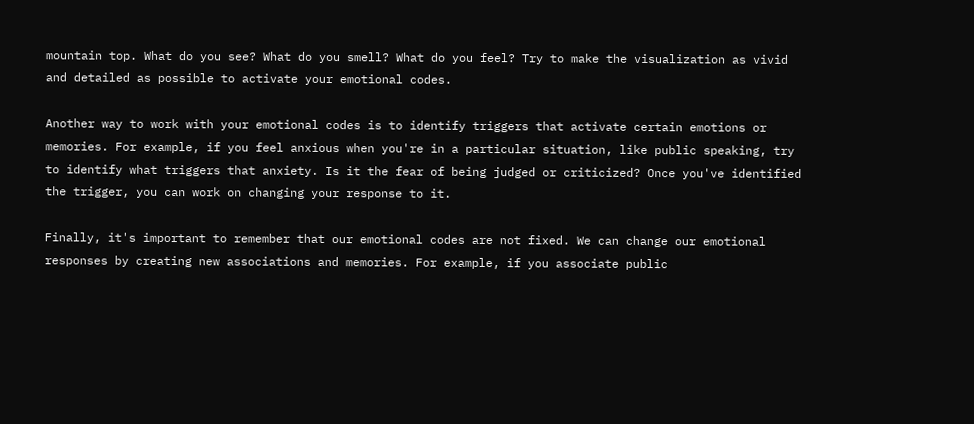mountain top. What do you see? What do you smell? What do you feel? Try to make the visualization as vivid and detailed as possible to activate your emotional codes.

Another way to work with your emotional codes is to identify triggers that activate certain emotions or memories. For example, if you feel anxious when you're in a particular situation, like public speaking, try to identify what triggers that anxiety. Is it the fear of being judged or criticized? Once you've identified the trigger, you can work on changing your response to it.

Finally, it's important to remember that our emotional codes are not fixed. We can change our emotional responses by creating new associations and memories. For example, if you associate public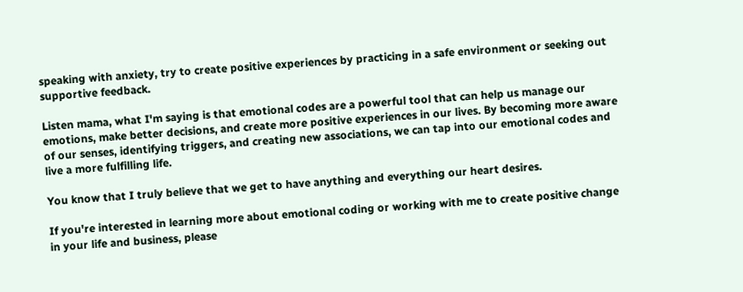speaking with anxiety, try to create positive experiences by practicing in a safe environment or seeking out supportive feedback.

Listen mama, what I'm saying is that emotional codes are a powerful tool that can help us manage our emotions, make better decisions, and create more positive experiences in our lives. By becoming more aware of our senses, identifying triggers, and creating new associations, we can tap into our emotional codes and live a more fulfilling life.

You know that I truly believe that we get to have anything and everything our heart desires.

If you're interested in learning more about emotional coding or working with me to create positive change in your life and business, please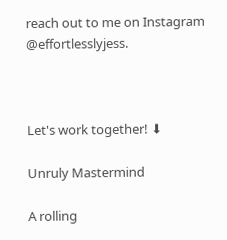reach out to me on Instagram @effortlesslyjess.



Let's work together! ⬇

Unruly Mastermind

A rolling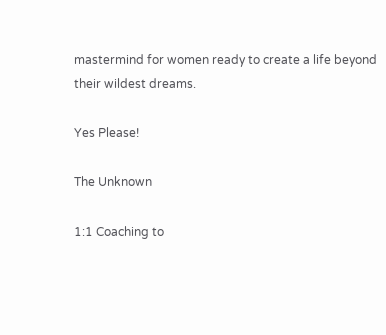mastermind for women ready to create a life beyond their wildest dreams.

Yes Please!

The Unknown

1:1 Coaching to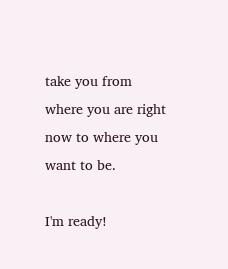take you from where you are right now to where you want to be.

I'm ready!